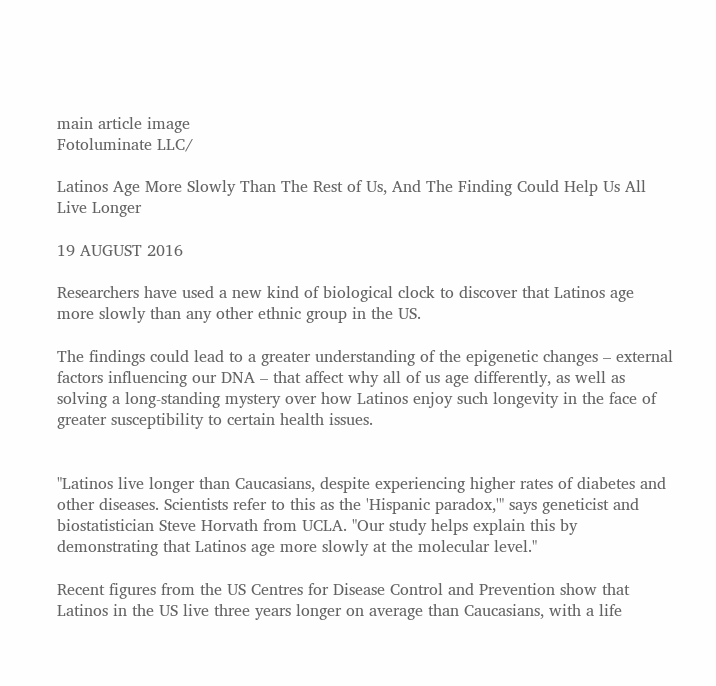main article image
Fotoluminate LLC/

Latinos Age More Slowly Than The Rest of Us, And The Finding Could Help Us All Live Longer

19 AUGUST 2016

Researchers have used a new kind of biological clock to discover that Latinos age more slowly than any other ethnic group in the US.

The findings could lead to a greater understanding of the epigenetic changes – external factors influencing our DNA – that affect why all of us age differently, as well as solving a long-standing mystery over how Latinos enjoy such longevity in the face of greater susceptibility to certain health issues.


"Latinos live longer than Caucasians, despite experiencing higher rates of diabetes and other diseases. Scientists refer to this as the 'Hispanic paradox,'" says geneticist and biostatistician Steve Horvath from UCLA. "Our study helps explain this by demonstrating that Latinos age more slowly at the molecular level."

Recent figures from the US Centres for Disease Control and Prevention show that Latinos in the US live three years longer on average than Caucasians, with a life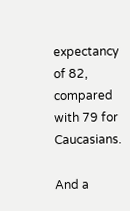expectancy of 82, compared with 79 for Caucasians.

And a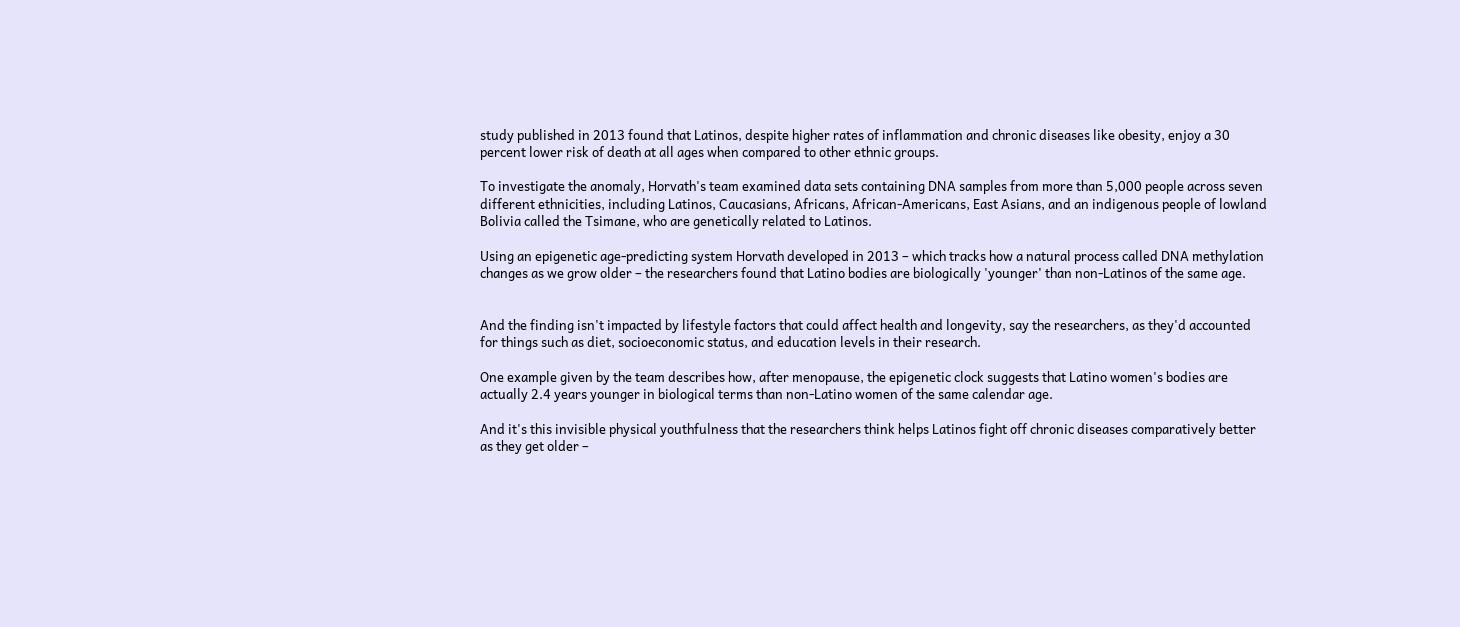study published in 2013 found that Latinos, despite higher rates of inflammation and chronic diseases like obesity, enjoy a 30 percent lower risk of death at all ages when compared to other ethnic groups.

To investigate the anomaly, Horvath's team examined data sets containing DNA samples from more than 5,000 people across seven different ethnicities, including Latinos, Caucasians, Africans, African-Americans, East Asians, and an indigenous people of lowland Bolivia called the Tsimane, who are genetically related to Latinos.

Using an epigenetic age-predicting system Horvath developed in 2013 – which tracks how a natural process called DNA methylation changes as we grow older – the researchers found that Latino bodies are biologically 'younger' than non-Latinos of the same age.


And the finding isn't impacted by lifestyle factors that could affect health and longevity, say the researchers, as they'd accounted for things such as diet, socioeconomic status, and education levels in their research.

One example given by the team describes how, after menopause, the epigenetic clock suggests that Latino women's bodies are actually 2.4 years younger in biological terms than non-Latino women of the same calendar age.

And it's this invisible physical youthfulness that the researchers think helps Latinos fight off chronic diseases comparatively better as they get older –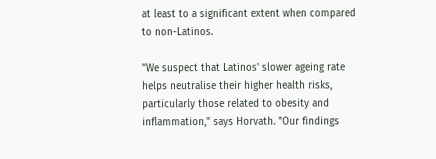at least to a significant extent when compared to non-Latinos.

"We suspect that Latinos' slower ageing rate helps neutralise their higher health risks, particularly those related to obesity and inflammation," says Horvath. "Our findings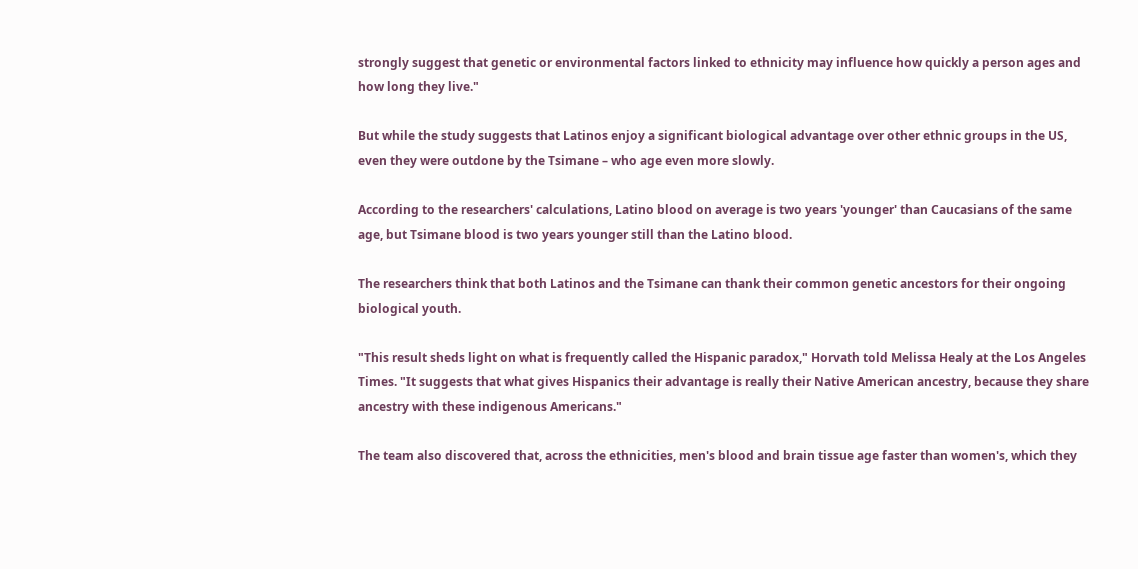strongly suggest that genetic or environmental factors linked to ethnicity may influence how quickly a person ages and how long they live."

But while the study suggests that Latinos enjoy a significant biological advantage over other ethnic groups in the US, even they were outdone by the Tsimane – who age even more slowly.

According to the researchers' calculations, Latino blood on average is two years 'younger' than Caucasians of the same age, but Tsimane blood is two years younger still than the Latino blood.

The researchers think that both Latinos and the Tsimane can thank their common genetic ancestors for their ongoing biological youth.

"This result sheds light on what is frequently called the Hispanic paradox," Horvath told Melissa Healy at the Los Angeles Times. "It suggests that what gives Hispanics their advantage is really their Native American ancestry, because they share ancestry with these indigenous Americans."

The team also discovered that, across the ethnicities, men's blood and brain tissue age faster than women's, which they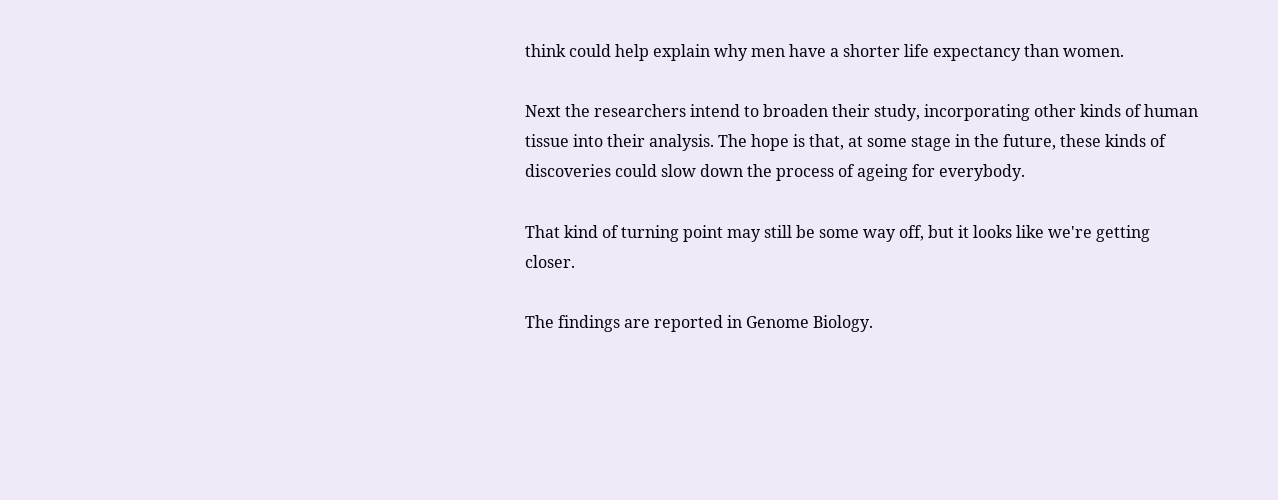think could help explain why men have a shorter life expectancy than women.

Next the researchers intend to broaden their study, incorporating other kinds of human tissue into their analysis. The hope is that, at some stage in the future, these kinds of discoveries could slow down the process of ageing for everybody.

That kind of turning point may still be some way off, but it looks like we're getting closer.

The findings are reported in Genome Biology.